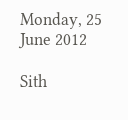Monday, 25 June 2012

Sith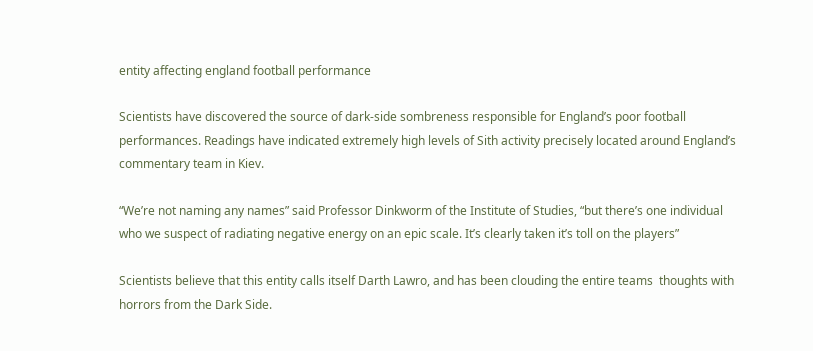entity affecting england football performance

Scientists have discovered the source of dark-side sombreness responsible for England’s poor football performances. Readings have indicated extremely high levels of Sith activity precisely located around England’s commentary team in Kiev.

“We’re not naming any names” said Professor Dinkworm of the Institute of Studies, “but there’s one individual who we suspect of radiating negative energy on an epic scale. It’s clearly taken it’s toll on the players”

Scientists believe that this entity calls itself Darth Lawro, and has been clouding the entire teams  thoughts with horrors from the Dark Side.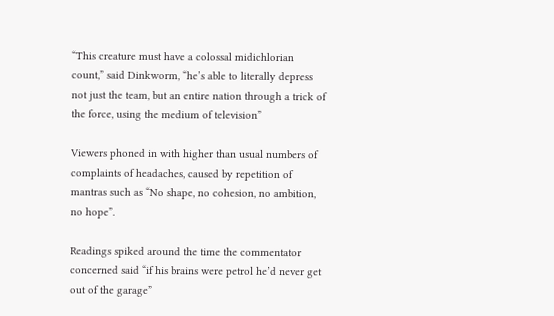“This creature must have a colossal midichlorian count,” said Dinkworm, “he’s able to literally depress not just the team, but an entire nation through a trick of the force, using the medium of television”

Viewers phoned in with higher than usual numbers of complaints of headaches, caused by repetition of mantras such as “No shape, no cohesion, no ambition, no hope”.

Readings spiked around the time the commentator concerned said “if his brains were petrol he’d never get out of the garage”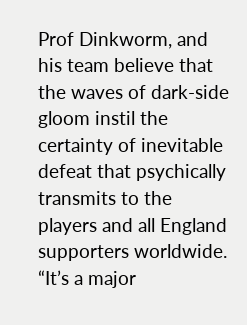Prof Dinkworm, and his team believe that the waves of dark-side gloom instil the certainty of inevitable defeat that psychically transmits to the players and all England supporters worldwide. “It’s a major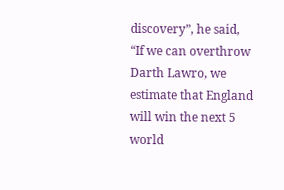discovery”, he said, “If we can overthrow Darth Lawro, we estimate that England will win the next 5 world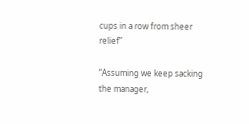cups in a row from sheer relief”

“Assuming we keep sacking the manager,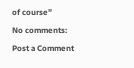of course”

No comments:

Post a Comment